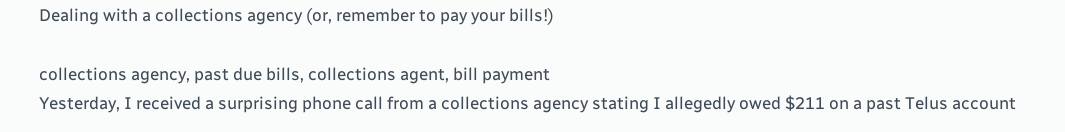Dealing with a collections agency (or, remember to pay your bills!)

collections agency, past due bills, collections agent, bill payment
Yesterday, I received a surprising phone call from a collections agency stating I allegedly owed $211 on a past Telus account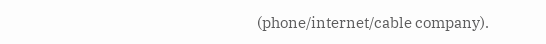(phone/internet/cable company).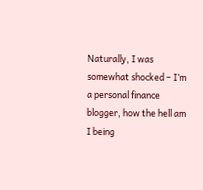Naturally, I was somewhat shocked – I’m a personal finance blogger, how the hell am I being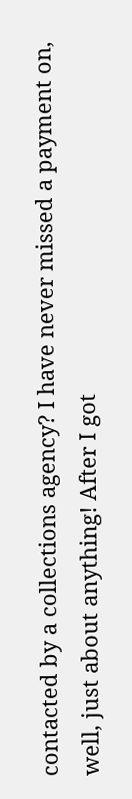contacted by a collections agency? I have never missed a payment on, well, just about anything! After I got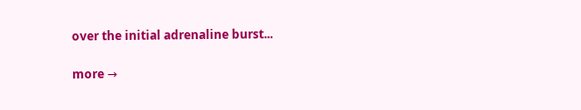over the initial adrenaline burst...

more →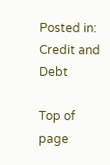Posted in: Credit and Debt

Top of page